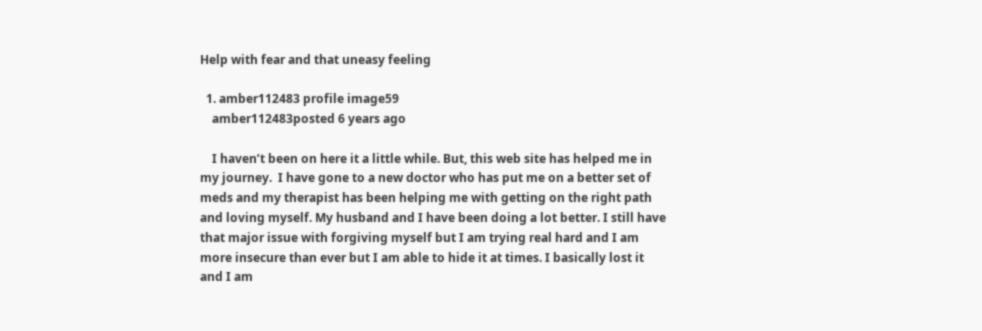Help with fear and that uneasy feeling

  1. amber112483 profile image59
    amber112483posted 6 years ago

    I haven’t been on here it a little while. But, this web site has helped me in my journey.  I have gone to a new doctor who has put me on a better set of meds and my therapist has been helping me with getting on the right path and loving myself. My husband and I have been doing a lot better. I still have that major issue with forgiving myself but I am trying real hard and I am more insecure than ever but I am able to hide it at times. I basically lost it and I am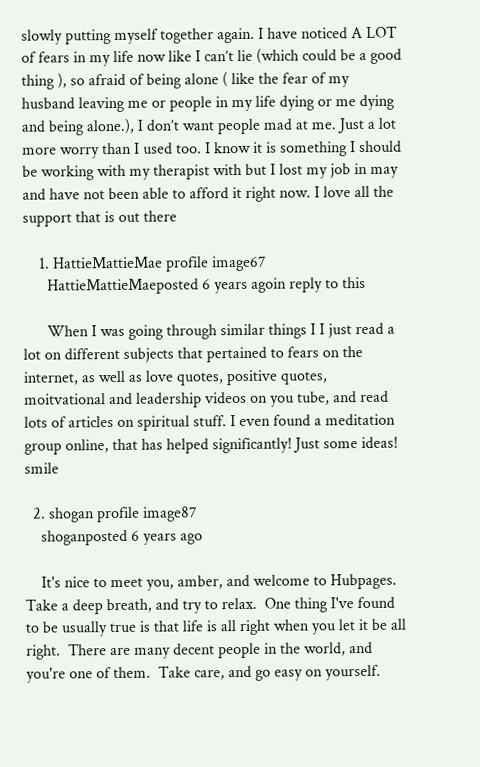slowly putting myself together again. I have noticed A LOT of fears in my life now like I can’t lie (which could be a good thing ), so afraid of being alone ( like the fear of my husband leaving me or people in my life dying or me dying and being alone.), I don’t want people mad at me. Just a lot more worry than I used too. I know it is something I should be working with my therapist with but I lost my job in may and have not been able to afford it right now. I love all the support that is out there

    1. HattieMattieMae profile image67
      HattieMattieMaeposted 6 years agoin reply to this

      When I was going through similar things I I just read a lot on different subjects that pertained to fears on the internet, as well as love quotes, positive quotes, moitvational and leadership videos on you tube, and read lots of articles on spiritual stuff. I even found a meditation group online, that has helped significantly! Just some ideas! smile

  2. shogan profile image87
    shoganposted 6 years ago

    It's nice to meet you, amber, and welcome to Hubpages.  Take a deep breath, and try to relax.  One thing I've found to be usually true is that life is all right when you let it be all right.  There are many decent people in the world, and you're one of them.  Take care, and go easy on yourself.